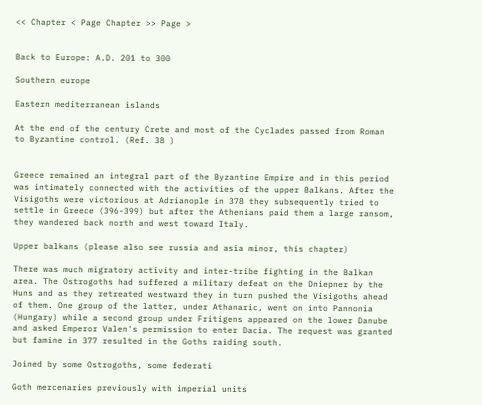<< Chapter < Page Chapter >> Page >


Back to Europe: A.D. 201 to 300

Southern europe

Eastern mediterranean islands

At the end of the century Crete and most of the Cyclades passed from Roman to Byzantine control. (Ref. 38 )


Greece remained an integral part of the Byzantine Empire and in this period was intimately connected with the activities of the upper Balkans. After the Visigoths were victorious at Adrianople in 378 they subsequently tried to settle in Greece (396-399) but after the Athenians paid them a large ransom, they wandered back north and west toward Italy.

Upper balkans (please also see russia and asia minor, this chapter)

There was much migratory activity and inter-tribe fighting in the Balkan area. The Ostrogoths had suffered a military defeat on the Dniepner by the Huns and as they retreated westward they in turn pushed the Visigoths ahead of them. One group of the latter, under Athanaric, went on into Pannonia (Hungary) while a second group under Fritigens appeared on the lower Danube and asked Emperor Valen's permission to enter Dacia. The request was granted but famine in 377 resulted in the Goths raiding south.

Joined by some Ostrogoths, some federati

Goth mercenaries previously with imperial units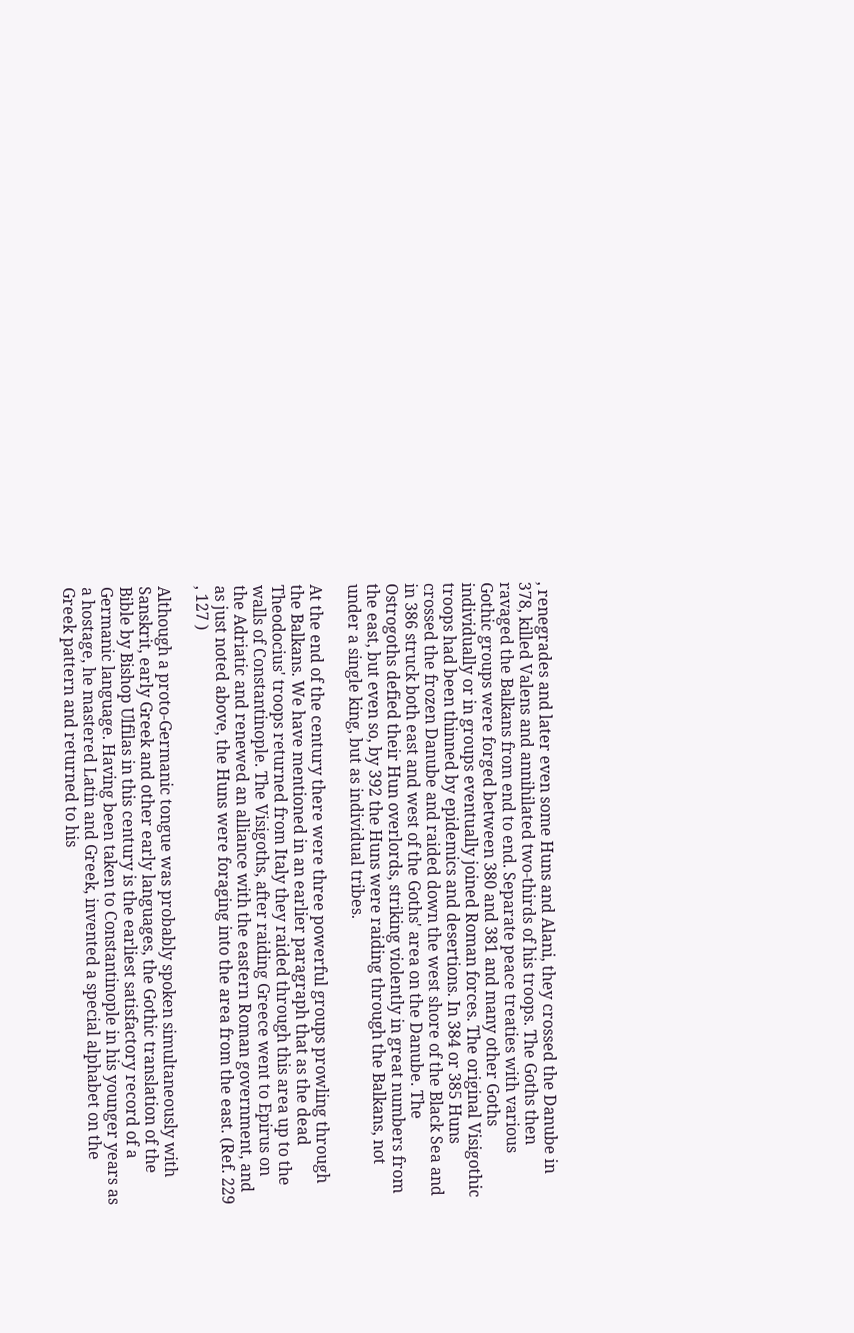, renegrades and later even some Huns and Alani, they crossed the Danube in 378, killed Valens and annihilated two-thirds of his troops. The Goths then ravaged the Balkans from end to end. Separate peace treaties with various Gothic groups were forged between 380 and 381 and many other Goths individually or in groups eventually joined Roman forces. The original Visigothic troops had been thinned by epidemics and desertions. In 384 or 385 Huns crossed the frozen Danube and raided down the west shore of the Black Sea and in 386 struck both east and west of the Goths' area on the Danube. The Ostrogoths defied their Hun overlords, striking violently in great numbers from the east, but even so, by 392 the Huns were raiding through the Balkans, not under a single king, but as individual tribes.

At the end of the century there were three powerful groups prowling through the Balkans. We have mentioned in an earlier paragraph that as the dead Theodocius' troops returned from Italy they raided through this area up to the walls of Constantinople. The Visigoths, after raiding Greece went to Epirus on the Adriatic and renewed an alliance with the eastern Roman government, and as just noted above, the Huns were foraging into the area from the east. (Ref. 229 , 127 )

Although a proto-Germanic tongue was probably spoken simultaneously with Sanskrit, early Greek and other early languages, the Gothic translation of the Bible by Bishop Ulfilas in this century is the earliest satisfactory record of a Germanic language. Having been taken to Constantinople in his younger years as a hostage, he mastered Latin and Greek, invented a special alphabet on the Greek pattern and returned to his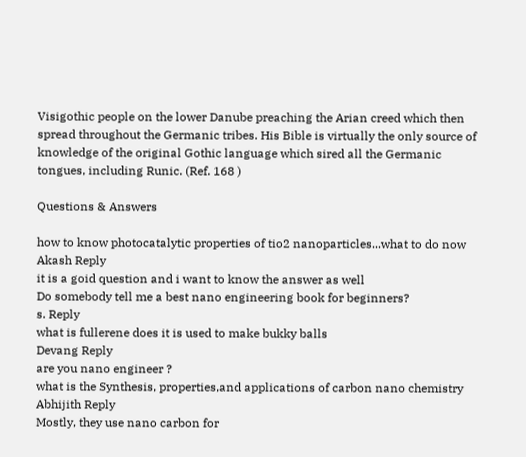Visigothic people on the lower Danube preaching the Arian creed which then spread throughout the Germanic tribes. His Bible is virtually the only source of knowledge of the original Gothic language which sired all the Germanic tongues, including Runic. (Ref. 168 )

Questions & Answers

how to know photocatalytic properties of tio2 nanoparticles...what to do now
Akash Reply
it is a goid question and i want to know the answer as well
Do somebody tell me a best nano engineering book for beginners?
s. Reply
what is fullerene does it is used to make bukky balls
Devang Reply
are you nano engineer ?
what is the Synthesis, properties,and applications of carbon nano chemistry
Abhijith Reply
Mostly, they use nano carbon for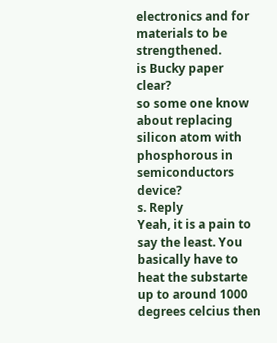electronics and for materials to be strengthened.
is Bucky paper clear?
so some one know about replacing silicon atom with phosphorous in semiconductors device?
s. Reply
Yeah, it is a pain to say the least. You basically have to heat the substarte up to around 1000 degrees celcius then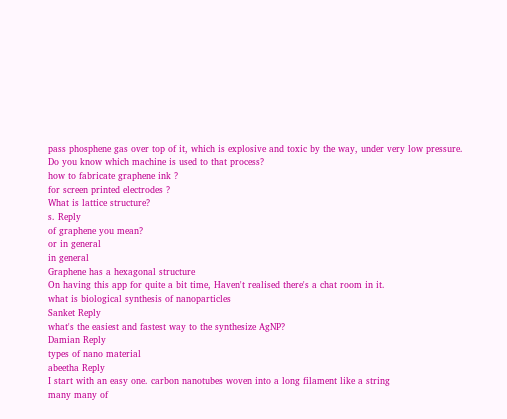pass phosphene gas over top of it, which is explosive and toxic by the way, under very low pressure.
Do you know which machine is used to that process?
how to fabricate graphene ink ?
for screen printed electrodes ?
What is lattice structure?
s. Reply
of graphene you mean?
or in general
in general
Graphene has a hexagonal structure
On having this app for quite a bit time, Haven't realised there's a chat room in it.
what is biological synthesis of nanoparticles
Sanket Reply
what's the easiest and fastest way to the synthesize AgNP?
Damian Reply
types of nano material
abeetha Reply
I start with an easy one. carbon nanotubes woven into a long filament like a string
many many of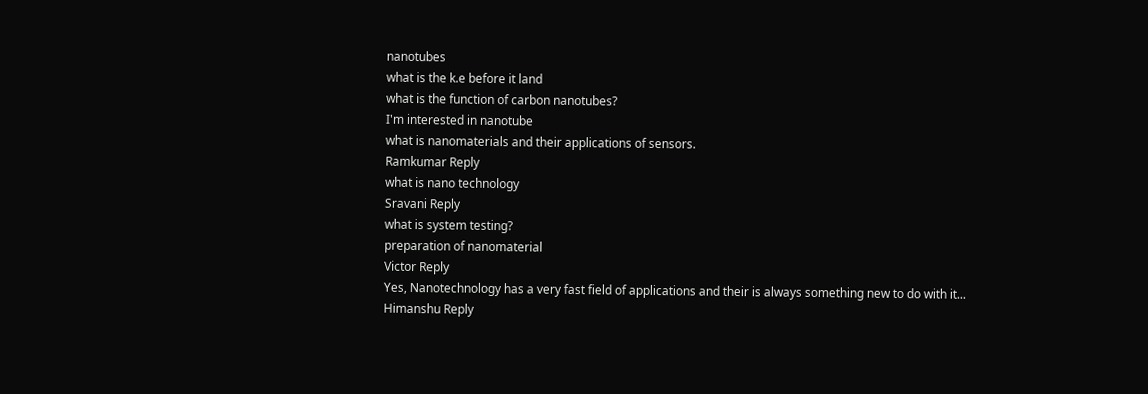nanotubes
what is the k.e before it land
what is the function of carbon nanotubes?
I'm interested in nanotube
what is nanomaterials and their applications of sensors.
Ramkumar Reply
what is nano technology
Sravani Reply
what is system testing?
preparation of nanomaterial
Victor Reply
Yes, Nanotechnology has a very fast field of applications and their is always something new to do with it...
Himanshu Reply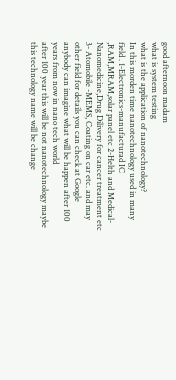good afternoon madam
what is system testing
what is the application of nanotechnology?
In this morden time nanotechnology used in many field . 1-Electronics-manufacturad IC ,RAM,MRAM,solar panel etc 2-Helth and Medical-Nanomedicine,Drug Dilivery for cancer treatment etc 3- Atomobile -MEMS, Coating on car etc. and may other field for details you can check at Google
anybody can imagine what will be happen after 100 years from now in nano tech world
after 100 year this will be not nanotechnology maybe this technology name will be change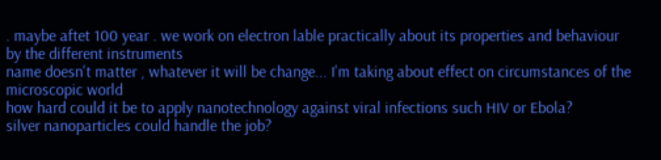. maybe aftet 100 year . we work on electron lable practically about its properties and behaviour by the different instruments
name doesn't matter , whatever it will be change... I'm taking about effect on circumstances of the microscopic world
how hard could it be to apply nanotechnology against viral infections such HIV or Ebola?
silver nanoparticles could handle the job?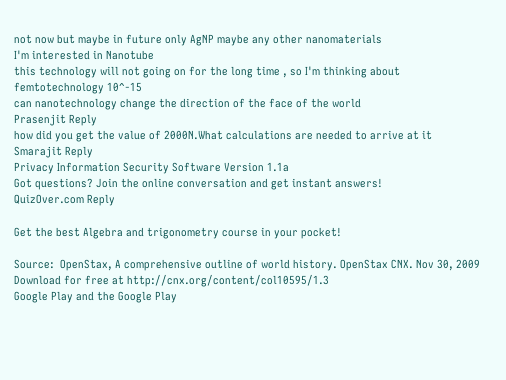not now but maybe in future only AgNP maybe any other nanomaterials
I'm interested in Nanotube
this technology will not going on for the long time , so I'm thinking about femtotechnology 10^-15
can nanotechnology change the direction of the face of the world
Prasenjit Reply
how did you get the value of 2000N.What calculations are needed to arrive at it
Smarajit Reply
Privacy Information Security Software Version 1.1a
Got questions? Join the online conversation and get instant answers!
QuizOver.com Reply

Get the best Algebra and trigonometry course in your pocket!

Source:  OpenStax, A comprehensive outline of world history. OpenStax CNX. Nov 30, 2009 Download for free at http://cnx.org/content/col10595/1.3
Google Play and the Google Play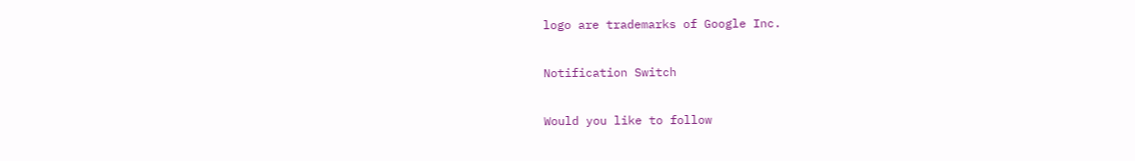logo are trademarks of Google Inc.

Notification Switch

Would you like to follow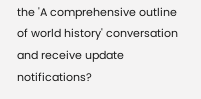the 'A comprehensive outline of world history' conversation and receive update notifications?